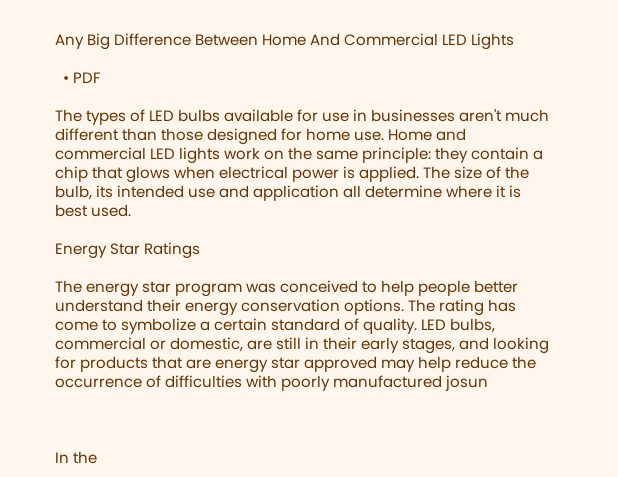Any Big Difference Between Home And Commercial LED Lights

  • PDF

The types of LED bulbs available for use in businesses aren't much different than those designed for home use. Home and commercial LED lights work on the same principle: they contain a chip that glows when electrical power is applied. The size of the bulb, its intended use and application all determine where it is best used.

Energy Star Ratings

The energy star program was conceived to help people better understand their energy conservation options. The rating has come to symbolize a certain standard of quality. LED bulbs, commercial or domestic, are still in their early stages, and looking for products that are energy star approved may help reduce the occurrence of difficulties with poorly manufactured josun



In the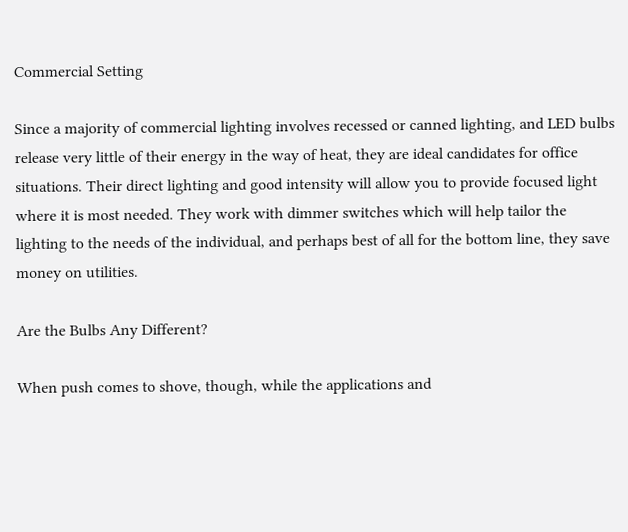Commercial Setting

Since a majority of commercial lighting involves recessed or canned lighting, and LED bulbs release very little of their energy in the way of heat, they are ideal candidates for office situations. Their direct lighting and good intensity will allow you to provide focused light where it is most needed. They work with dimmer switches which will help tailor the lighting to the needs of the individual, and perhaps best of all for the bottom line, they save money on utilities.

Are the Bulbs Any Different?

When push comes to shove, though, while the applications and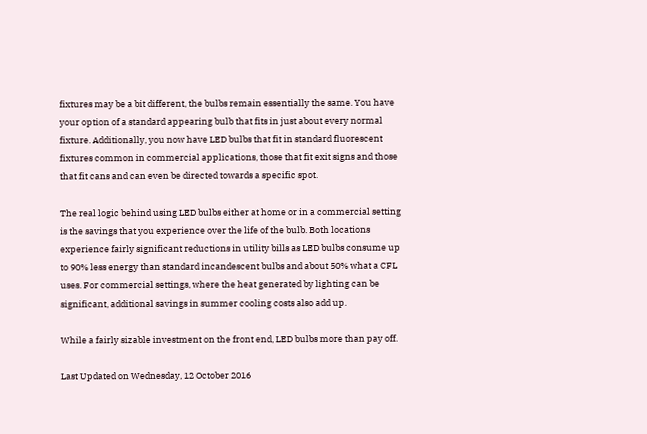fixtures may be a bit different, the bulbs remain essentially the same. You have your option of a standard appearing bulb that fits in just about every normal fixture. Additionally, you now have LED bulbs that fit in standard fluorescent fixtures common in commercial applications, those that fit exit signs and those that fit cans and can even be directed towards a specific spot.

The real logic behind using LED bulbs either at home or in a commercial setting is the savings that you experience over the life of the bulb. Both locations experience fairly significant reductions in utility bills as LED bulbs consume up to 90% less energy than standard incandescent bulbs and about 50% what a CFL uses. For commercial settings, where the heat generated by lighting can be significant, additional savings in summer cooling costs also add up.

While a fairly sizable investment on the front end, LED bulbs more than pay off.

Last Updated on Wednesday, 12 October 2016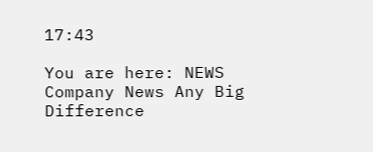17:43

You are here: NEWS Company News Any Big Difference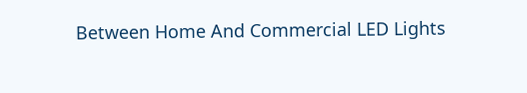Between Home And Commercial LED Lights